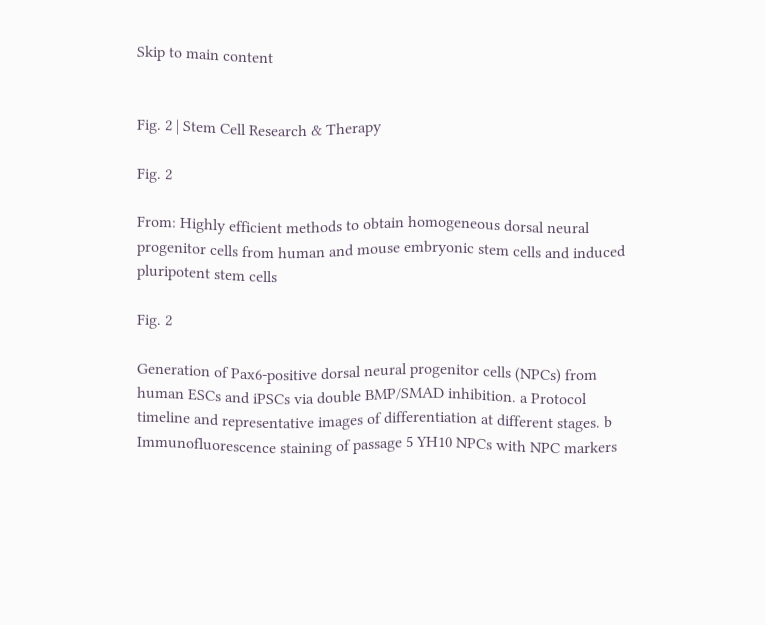Skip to main content


Fig. 2 | Stem Cell Research & Therapy

Fig. 2

From: Highly efficient methods to obtain homogeneous dorsal neural progenitor cells from human and mouse embryonic stem cells and induced pluripotent stem cells

Fig. 2

Generation of Pax6-positive dorsal neural progenitor cells (NPCs) from human ESCs and iPSCs via double BMP/SMAD inhibition. a Protocol timeline and representative images of differentiation at different stages. b Immunofluorescence staining of passage 5 YH10 NPCs with NPC markers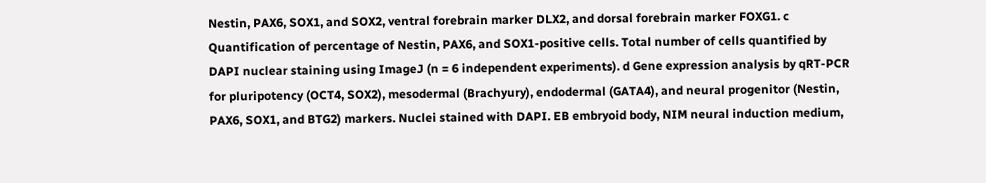Nestin, PAX6, SOX1, and SOX2, ventral forebrain marker DLX2, and dorsal forebrain marker FOXG1. c Quantification of percentage of Nestin, PAX6, and SOX1-positive cells. Total number of cells quantified by DAPI nuclear staining using ImageJ (n = 6 independent experiments). d Gene expression analysis by qRT-PCR for pluripotency (OCT4, SOX2), mesodermal (Brachyury), endodermal (GATA4), and neural progenitor (Nestin, PAX6, SOX1, and BTG2) markers. Nuclei stained with DAPI. EB embryoid body, NIM neural induction medium,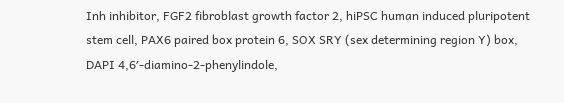Inh inhibitor, FGF2 fibroblast growth factor 2, hiPSC human induced pluripotent stem cell, PAX6 paired box protein 6, SOX SRY (sex determining region Y) box, DAPI 4,6′-diamino-2-phenylindole,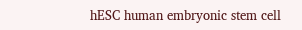hESC human embryonic stem cell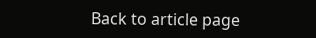Back to article page